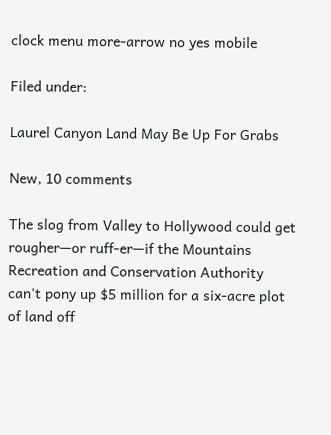clock menu more-arrow no yes mobile

Filed under:

Laurel Canyon Land May Be Up For Grabs

New, 10 comments

The slog from Valley to Hollywood could get rougher—or ruff-er—if the Mountains Recreation and Conservation Authority can't pony up $5 million for a six-acre plot of land off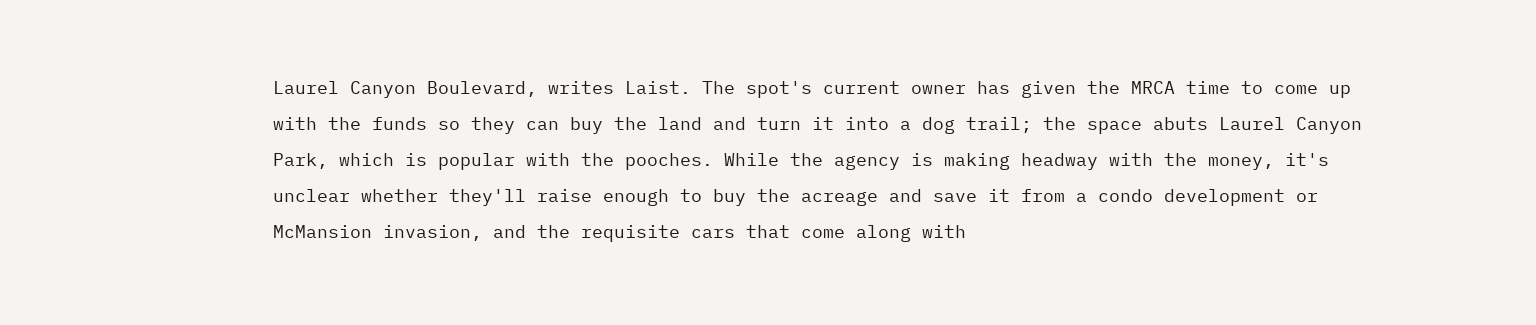Laurel Canyon Boulevard, writes Laist. The spot's current owner has given the MRCA time to come up with the funds so they can buy the land and turn it into a dog trail; the space abuts Laurel Canyon Park, which is popular with the pooches. While the agency is making headway with the money, it's unclear whether they'll raise enough to buy the acreage and save it from a condo development or McMansion invasion, and the requisite cars that come along with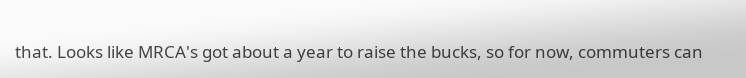that. Looks like MRCA's got about a year to raise the bucks, so for now, commuters can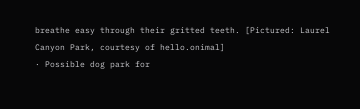breathe easy through their gritted teeth. [Pictured: Laurel Canyon Park, courtesy of hello.onimal]
· Possible dog park for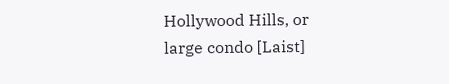Hollywood Hills, or large condo [Laist]